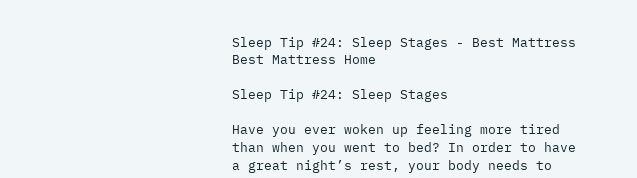Sleep Tip #24: Sleep Stages - Best Mattress
Best Mattress Home

Sleep Tip #24: Sleep Stages

Have you ever woken up feeling more tired than when you went to bed? In order to have a great night’s rest, your body needs to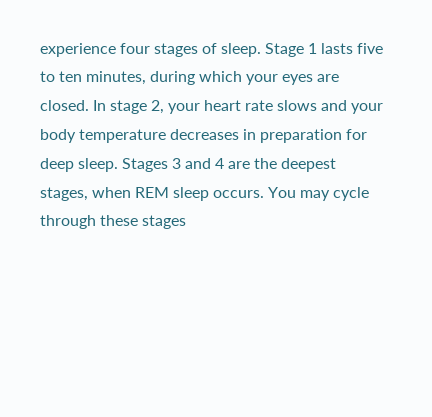experience four stages of sleep. Stage 1 lasts five to ten minutes, during which your eyes are closed. In stage 2, your heart rate slows and your body temperature decreases in preparation for deep sleep. Stages 3 and 4 are the deepest stages, when REM sleep occurs. You may cycle through these stages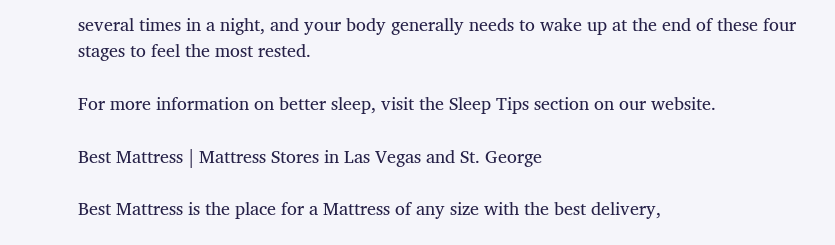several times in a night, and your body generally needs to wake up at the end of these four stages to feel the most rested.

For more information on better sleep, visit the Sleep Tips section on our website.

Best Mattress | Mattress Stores in Las Vegas and St. George

Best Mattress is the place for a Mattress of any size with the best delivery,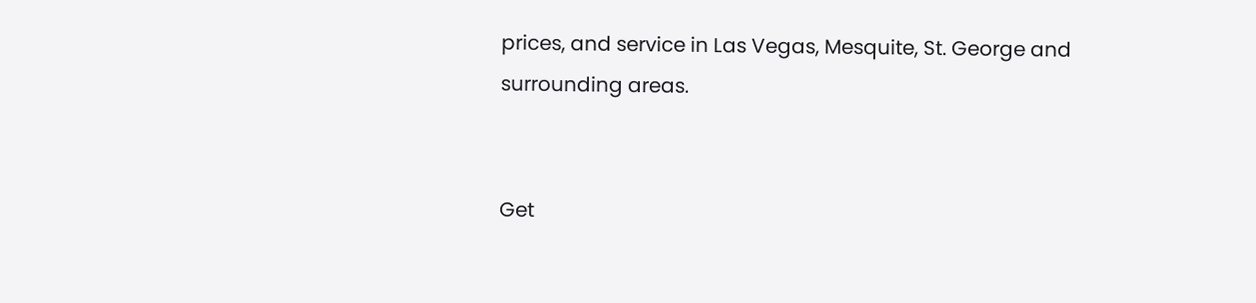prices, and service in Las Vegas, Mesquite, St. George and surrounding areas.


Get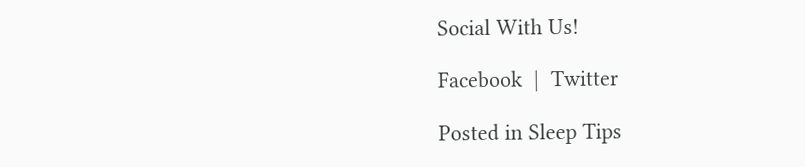Social With Us!

Facebook  |  Twitter

Posted in Sleep Tips